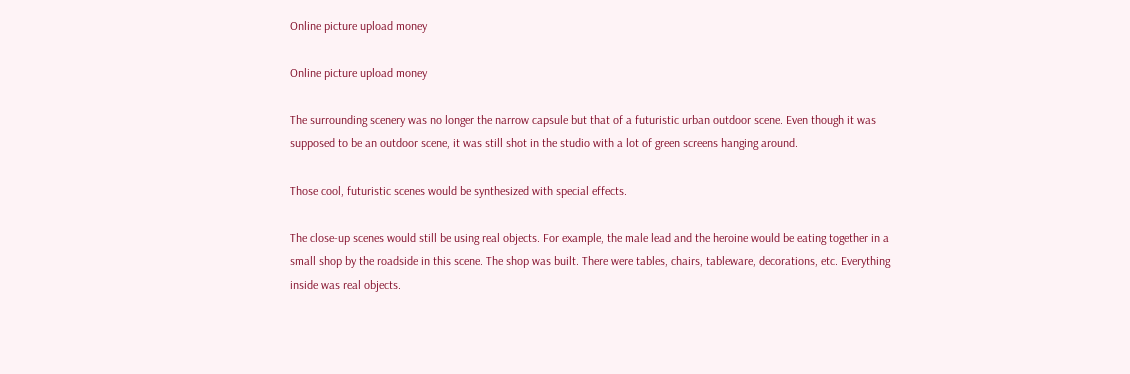Online picture upload money

Online picture upload money

The surrounding scenery was no longer the narrow capsule but that of a futuristic urban outdoor scene. Even though it was supposed to be an outdoor scene, it was still shot in the studio with a lot of green screens hanging around.

Those cool, futuristic scenes would be synthesized with special effects.

The close-up scenes would still be using real objects. For example, the male lead and the heroine would be eating together in a small shop by the roadside in this scene. The shop was built. There were tables, chairs, tableware, decorations, etc. Everything inside was real objects.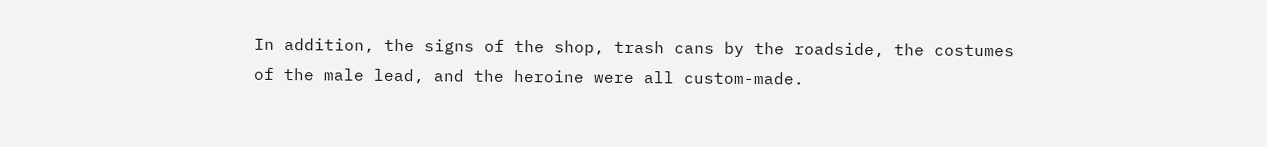In addition, the signs of the shop, trash cans by the roadside, the costumes of the male lead, and the heroine were all custom-made.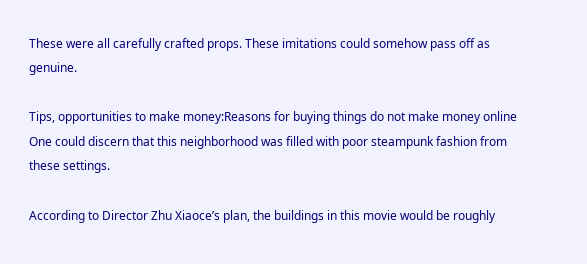These were all carefully crafted props. These imitations could somehow pass off as genuine.

Tips, opportunities to make money:Reasons for buying things do not make money online
One could discern that this neighborhood was filled with poor steampunk fashion from these settings.

According to Director Zhu Xiaoce’s plan, the buildings in this movie would be roughly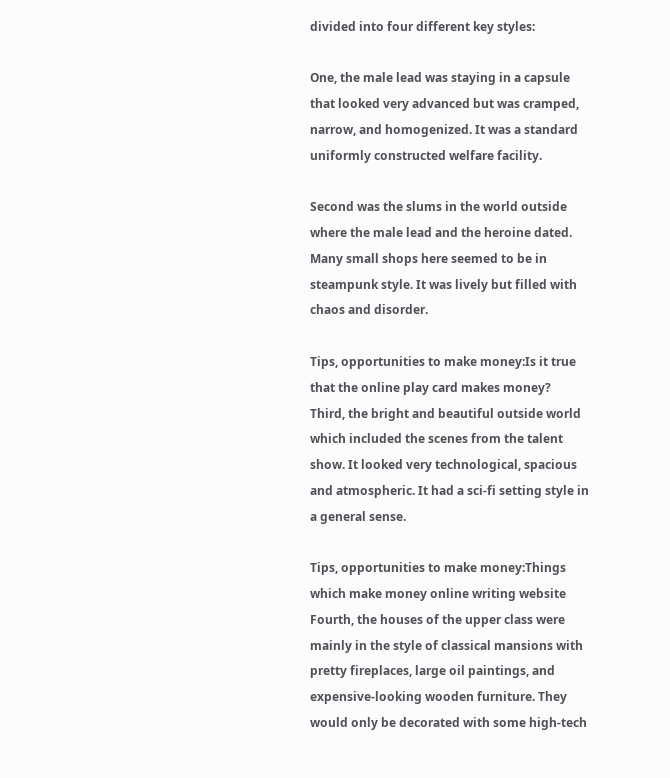divided into four different key styles:

One, the male lead was staying in a capsule that looked very advanced but was cramped, narrow, and homogenized. It was a standard uniformly constructed welfare facility.

Second was the slums in the world outside where the male lead and the heroine dated. Many small shops here seemed to be in steampunk style. It was lively but filled with chaos and disorder.

Tips, opportunities to make money:Is it true that the online play card makes money?
Third, the bright and beautiful outside world which included the scenes from the talent show. It looked very technological, spacious and atmospheric. It had a sci-fi setting style in a general sense.

Tips, opportunities to make money:Things which make money online writing website
Fourth, the houses of the upper class were mainly in the style of classical mansions with pretty fireplaces, large oil paintings, and expensive-looking wooden furniture. They would only be decorated with some high-tech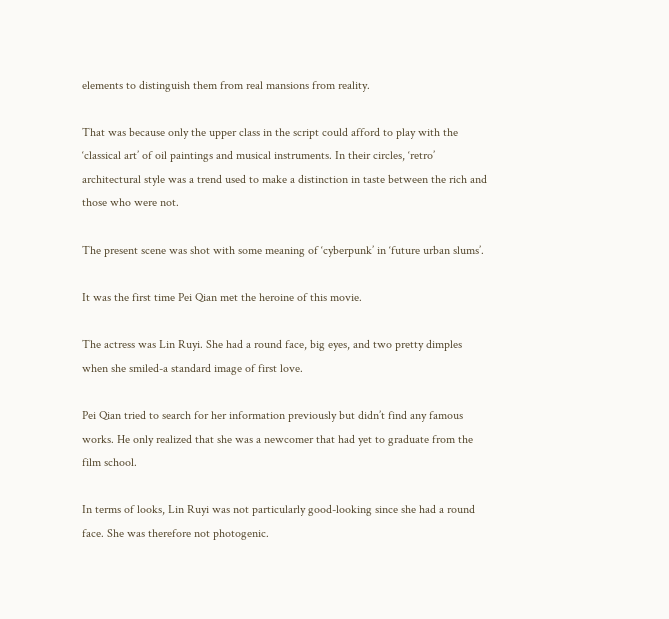elements to distinguish them from real mansions from reality.

That was because only the upper class in the script could afford to play with the ‘classical art’ of oil paintings and musical instruments. In their circles, ‘retro’ architectural style was a trend used to make a distinction in taste between the rich and those who were not.

The present scene was shot with some meaning of ‘cyberpunk’ in ‘future urban slums’.

It was the first time Pei Qian met the heroine of this movie.

The actress was Lin Ruyi. She had a round face, big eyes, and two pretty dimples when she smiled-a standard image of first love.

Pei Qian tried to search for her information previously but didn’t find any famous works. He only realized that she was a newcomer that had yet to graduate from the film school.

In terms of looks, Lin Ruyi was not particularly good-looking since she had a round face. She was therefore not photogenic.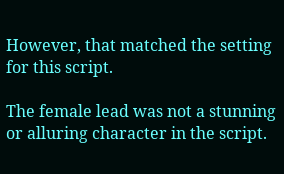However, that matched the setting for this script.

The female lead was not a stunning or alluring character in the script.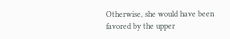Otherwise, she would have been favored by the upper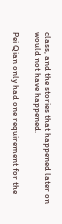class, and the stories that happened later on would not have happened.

Pei Qian only had one requirement for the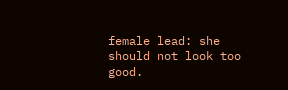female lead: she should not look too good.